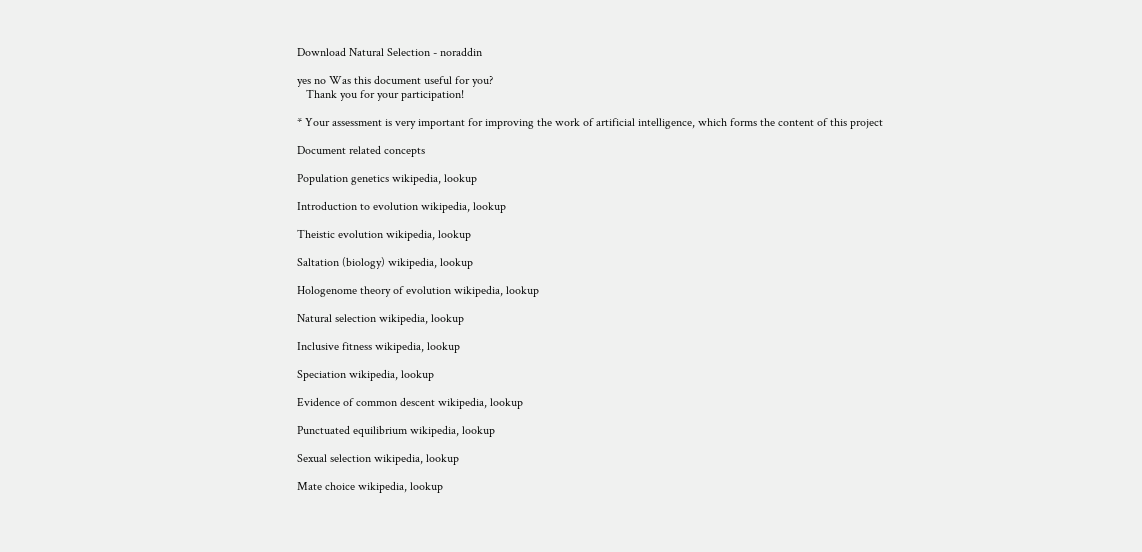Download Natural Selection - noraddin

yes no Was this document useful for you?
   Thank you for your participation!

* Your assessment is very important for improving the work of artificial intelligence, which forms the content of this project

Document related concepts

Population genetics wikipedia, lookup

Introduction to evolution wikipedia, lookup

Theistic evolution wikipedia, lookup

Saltation (biology) wikipedia, lookup

Hologenome theory of evolution wikipedia, lookup

Natural selection wikipedia, lookup

Inclusive fitness wikipedia, lookup

Speciation wikipedia, lookup

Evidence of common descent wikipedia, lookup

Punctuated equilibrium wikipedia, lookup

Sexual selection wikipedia, lookup

Mate choice wikipedia, lookup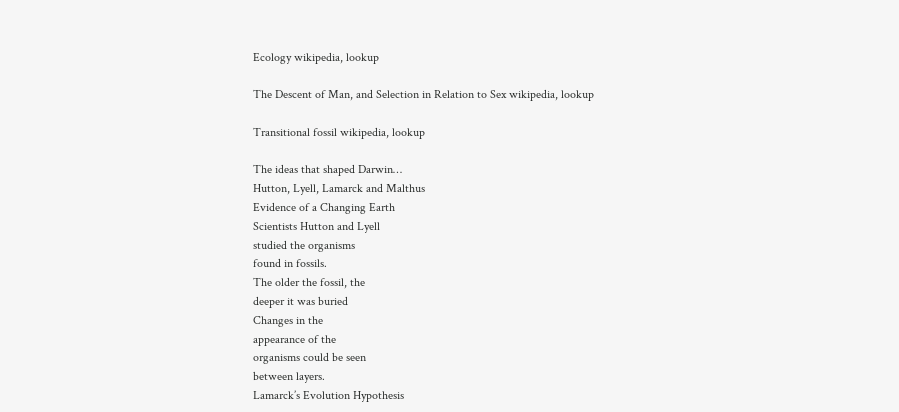Ecology wikipedia, lookup

The Descent of Man, and Selection in Relation to Sex wikipedia, lookup

Transitional fossil wikipedia, lookup

The ideas that shaped Darwin…
Hutton, Lyell, Lamarck and Malthus
Evidence of a Changing Earth
Scientists Hutton and Lyell
studied the organisms
found in fossils.
The older the fossil, the
deeper it was buried
Changes in the
appearance of the
organisms could be seen
between layers.
Lamarck’s Evolution Hypothesis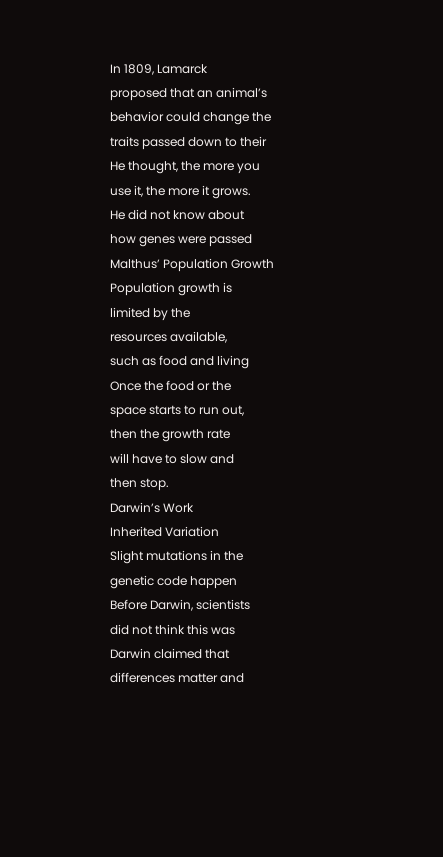In 1809, Lamarck
proposed that an animal’s
behavior could change the
traits passed down to their
He thought, the more you
use it, the more it grows.
He did not know about
how genes were passed
Malthus’ Population Growth
Population growth is
limited by the
resources available,
such as food and living
Once the food or the
space starts to run out,
then the growth rate
will have to slow and
then stop.
Darwin’s Work
Inherited Variation
Slight mutations in the
genetic code happen
Before Darwin, scientists
did not think this was
Darwin claimed that
differences matter and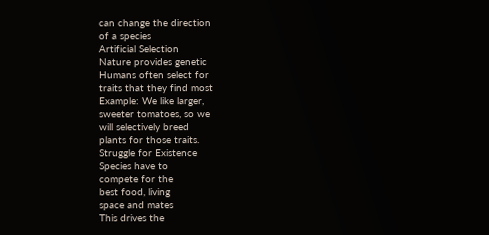can change the direction
of a species
Artificial Selection
Nature provides genetic
Humans often select for
traits that they find most
Example: We like larger,
sweeter tomatoes, so we
will selectively breed
plants for those traits.
Struggle for Existence
Species have to
compete for the
best food, living
space and mates
This drives the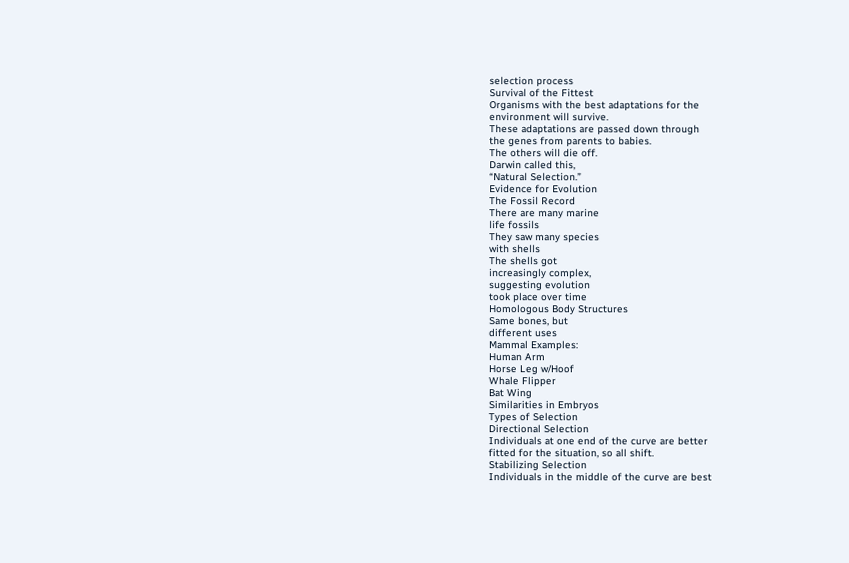selection process
Survival of the Fittest
Organisms with the best adaptations for the
environment will survive.
These adaptations are passed down through
the genes from parents to babies.
The others will die off.
Darwin called this,
“Natural Selection.”
Evidence for Evolution
The Fossil Record
There are many marine
life fossils
They saw many species
with shells
The shells got
increasingly complex,
suggesting evolution
took place over time
Homologous Body Structures
Same bones, but
different uses
Mammal Examples:
Human Arm
Horse Leg w/Hoof
Whale Flipper
Bat Wing
Similarities in Embryos
Types of Selection
Directional Selection
Individuals at one end of the curve are better
fitted for the situation, so all shift.
Stabilizing Selection
Individuals in the middle of the curve are best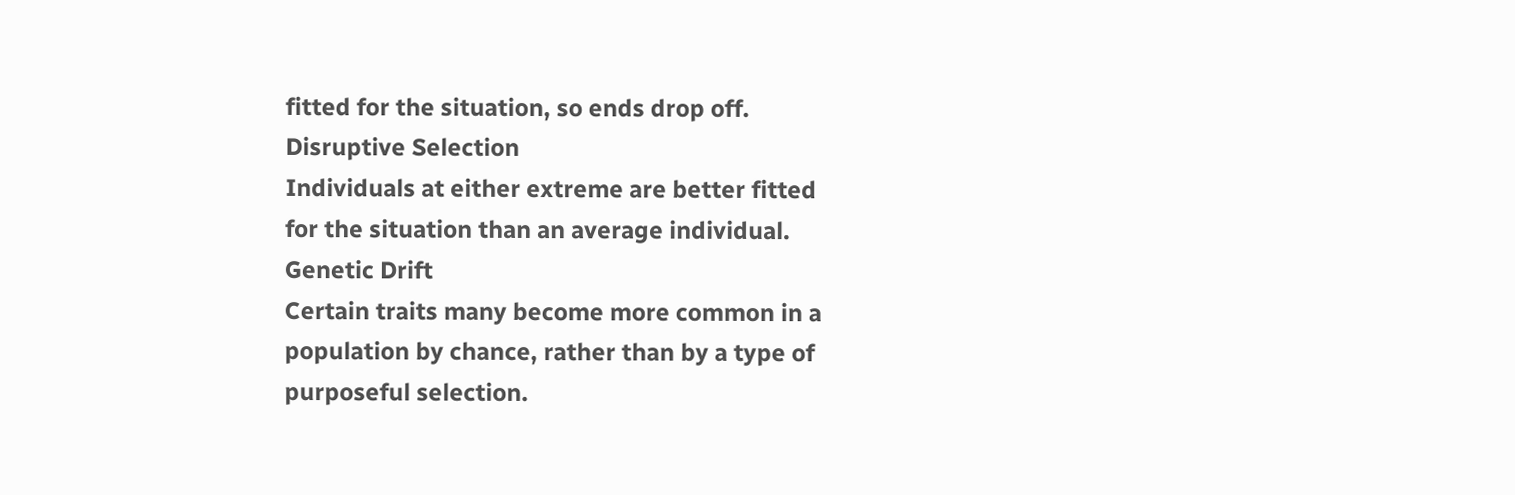fitted for the situation, so ends drop off.
Disruptive Selection
Individuals at either extreme are better fitted
for the situation than an average individual.
Genetic Drift
Certain traits many become more common in a
population by chance, rather than by a type of
purposeful selection.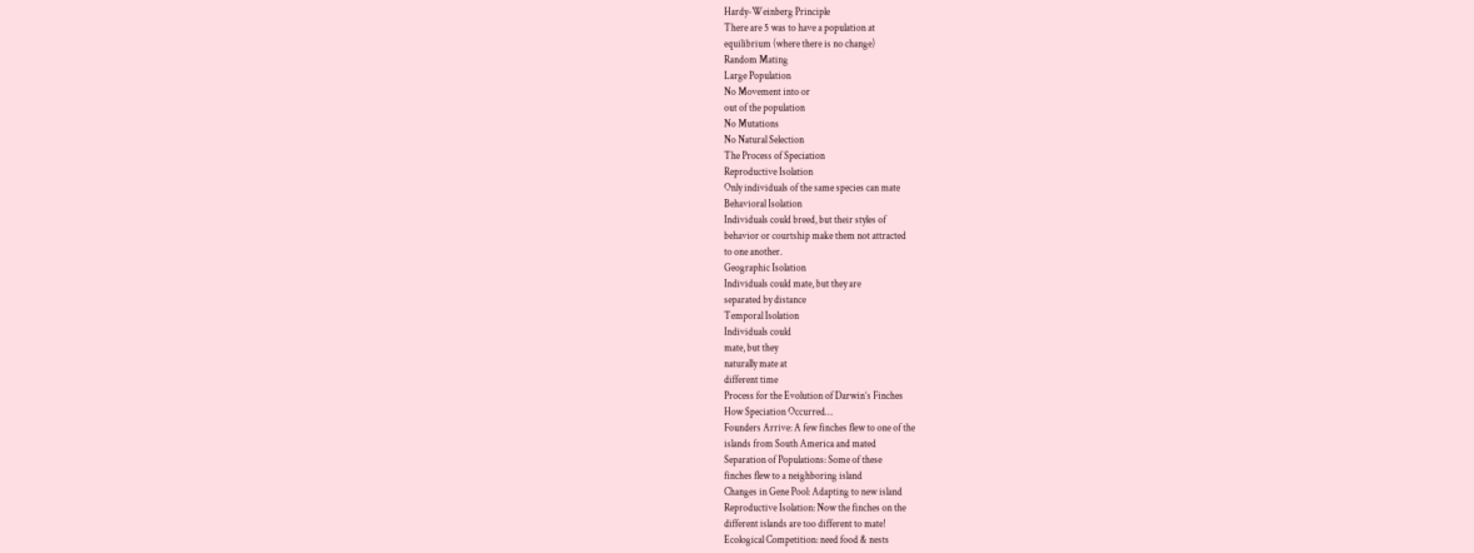Hardy-Weinberg Principle
There are 5 was to have a population at
equilibrium (where there is no change)
Random Mating
Large Population
No Movement into or
out of the population
No Mutations
No Natural Selection
The Process of Speciation
Reproductive Isolation
Only individuals of the same species can mate
Behavioral Isolation
Individuals could breed, but their styles of
behavior or courtship make them not attracted
to one another.
Geographic Isolation
Individuals could mate, but they are
separated by distance
Temporal Isolation
Individuals could
mate, but they
naturally mate at
different time
Process for the Evolution of Darwin’s Finches
How Speciation Occurred…
Founders Arrive: A few finches flew to one of the
islands from South America and mated
Separation of Populations: Some of these
finches flew to a neighboring island
Changes in Gene Pool: Adapting to new island
Reproductive Isolation: Now the finches on the
different islands are too different to mate!
Ecological Competition: need food & nests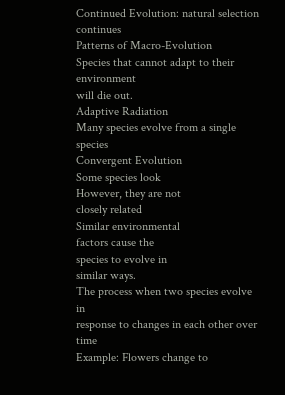Continued Evolution: natural selection continues
Patterns of Macro-Evolution
Species that cannot adapt to their environment
will die out.
Adaptive Radiation
Many species evolve from a single species
Convergent Evolution
Some species look
However, they are not
closely related
Similar environmental
factors cause the
species to evolve in
similar ways.
The process when two species evolve in
response to changes in each other over time
Example: Flowers change to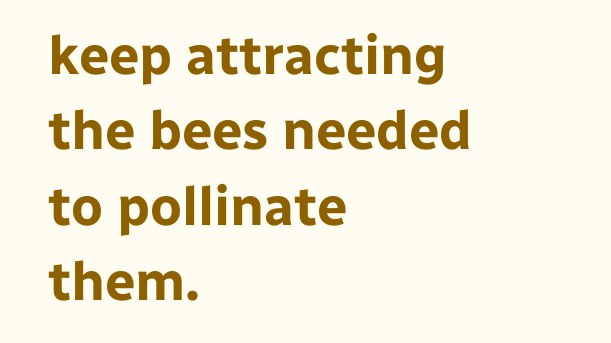keep attracting
the bees needed to pollinate them.